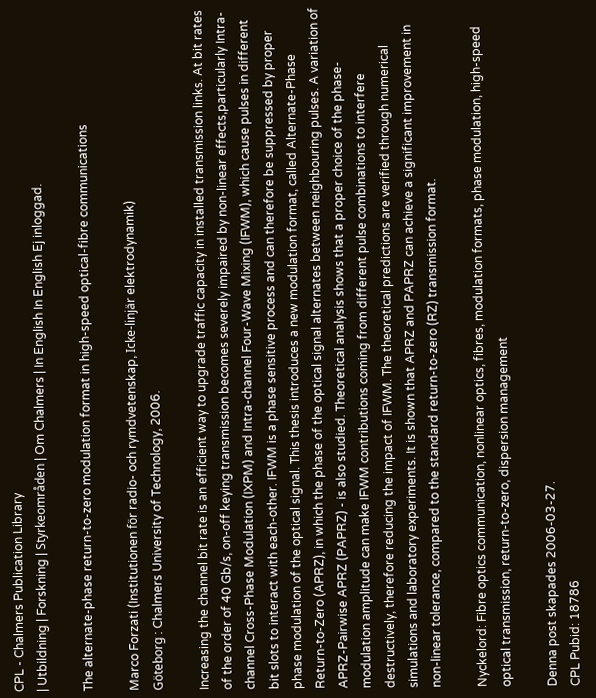CPL - Chalmers Publication Library
| Utbildning | Forskning | Styrkeområden | Om Chalmers | In English In English Ej inloggad.

The alternate-phase return-to-zero modulation format in high-speed optical-fibre communications

Marco Forzati (Institutionen för radio- och rymdvetenskap, Icke-linjär elektrodynamik)
Göteborg : Chalmers University of Technology, 2006.

Increasing the channel bit rate is an efficient way to upgrade traffic capacity in installed transmission links. At bit rates of the order of 40 Gb/s, on-off keying transmission becomes severely impaired by non-linear effects,particularly Intra-channel Cross-Phase Modulation (IXPM) and Intra-channel Four-Wave Mixing (IFWM), which cause pulses in different bit slots to interact with each-other. IFWM is a phase sensitive process and can therefore be suppressed by proper phase modulation of the optical signal. This thesis introduces a new modulation format, called Alternate-Phase Return-to-Zero (APRZ), in which the phase of the optical signal alternates between neighbouring pulses. A variation of APRZ-Pairwise APRZ (PAPRZ) - is also studied. Theoretical analysis shows that a proper choice of the phase-modulation amplitude can make IFWM contributions coming from different pulse combinations to interfere destructively, therefore reducing the impact of IFWM. The theoretical predictions are verified through numerical simulations and laboratory experiments. It is shown that APRZ and PAPRZ can achieve a significant improvement in non-linear tolerance, compared to the standard return-to-zero (RZ) transmission format.

Nyckelord: Fibre optics communication, nonlinear optics, fibres, modulation formats, phase modulation, high-speed optical transmission, return-to-zero, dispersion management

Denna post skapades 2006-03-27.
CPL Pubid: 18786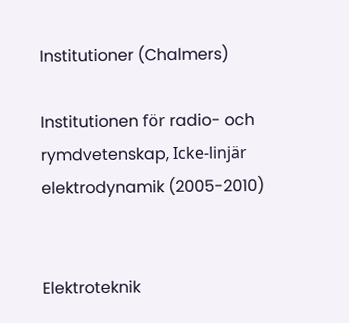Institutioner (Chalmers)

Institutionen för radio- och rymdvetenskap, Icke-linjär elektrodynamik (2005-2010)


Elektroteknik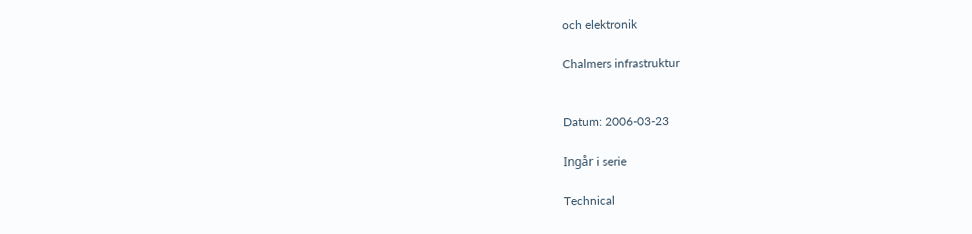och elektronik

Chalmers infrastruktur


Datum: 2006-03-23

Ingår i serie

Technical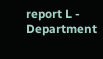report L - Department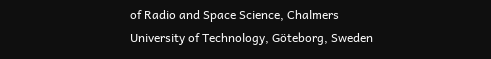of Radio and Space Science, Chalmers University of Technology, Göteborg, Sweden